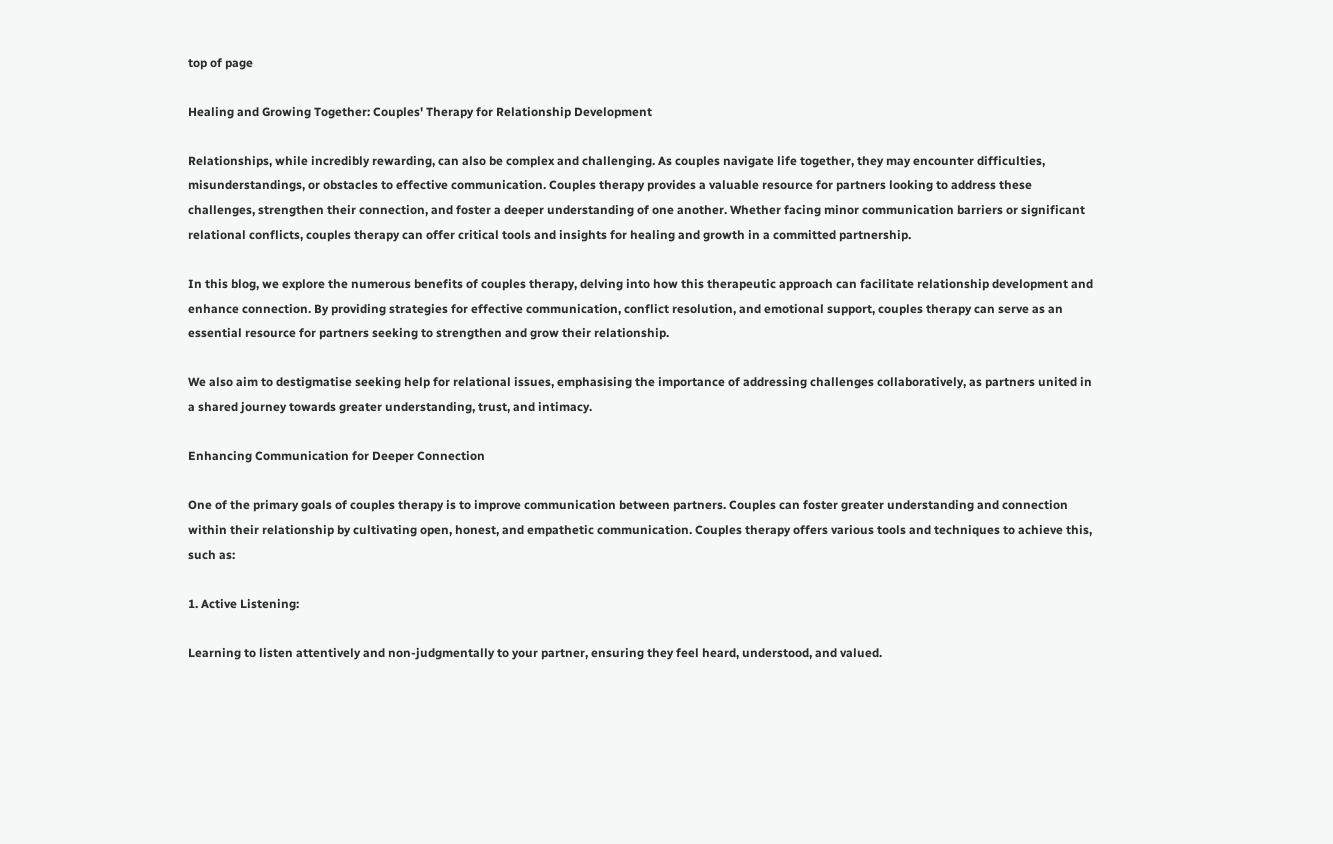top of page

Healing and Growing Together: Couples' Therapy for Relationship Development

Relationships, while incredibly rewarding, can also be complex and challenging. As couples navigate life together, they may encounter difficulties, misunderstandings, or obstacles to effective communication. Couples therapy provides a valuable resource for partners looking to address these challenges, strengthen their connection, and foster a deeper understanding of one another. Whether facing minor communication barriers or significant relational conflicts, couples therapy can offer critical tools and insights for healing and growth in a committed partnership.

In this blog, we explore the numerous benefits of couples therapy, delving into how this therapeutic approach can facilitate relationship development and enhance connection. By providing strategies for effective communication, conflict resolution, and emotional support, couples therapy can serve as an essential resource for partners seeking to strengthen and grow their relationship.

We also aim to destigmatise seeking help for relational issues, emphasising the importance of addressing challenges collaboratively, as partners united in a shared journey towards greater understanding, trust, and intimacy.

Enhancing Communication for Deeper Connection

One of the primary goals of couples therapy is to improve communication between partners. Couples can foster greater understanding and connection within their relationship by cultivating open, honest, and empathetic communication. Couples therapy offers various tools and techniques to achieve this, such as:

1. Active Listening:

Learning to listen attentively and non-judgmentally to your partner, ensuring they feel heard, understood, and valued.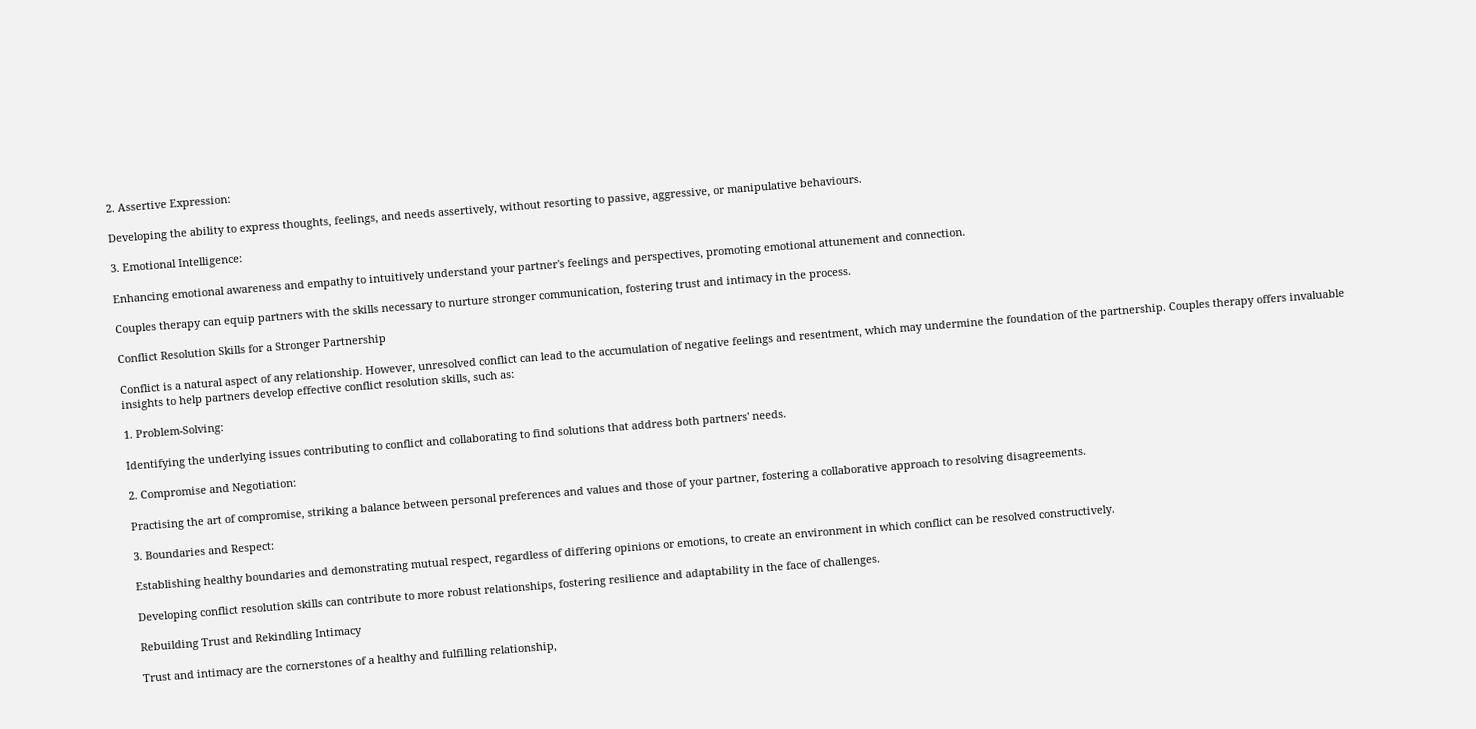2. Assertive Expression:

Developing the ability to express thoughts, feelings, and needs assertively, without resorting to passive, aggressive, or manipulative behaviours.

3. Emotional Intelligence:

Enhancing emotional awareness and empathy to intuitively understand your partner's feelings and perspectives, promoting emotional attunement and connection.

Couples therapy can equip partners with the skills necessary to nurture stronger communication, fostering trust and intimacy in the process.

Conflict Resolution Skills for a Stronger Partnership

Conflict is a natural aspect of any relationship. However, unresolved conflict can lead to the accumulation of negative feelings and resentment, which may undermine the foundation of the partnership. Couples therapy offers invaluable insights to help partners develop effective conflict resolution skills, such as:

1. Problem-Solving:

Identifying the underlying issues contributing to conflict and collaborating to find solutions that address both partners' needs.

2. Compromise and Negotiation:

Practising the art of compromise, striking a balance between personal preferences and values and those of your partner, fostering a collaborative approach to resolving disagreements.

3. Boundaries and Respect:

Establishing healthy boundaries and demonstrating mutual respect, regardless of differing opinions or emotions, to create an environment in which conflict can be resolved constructively.

Developing conflict resolution skills can contribute to more robust relationships, fostering resilience and adaptability in the face of challenges.

Rebuilding Trust and Rekindling Intimacy

Trust and intimacy are the cornerstones of a healthy and fulfilling relationship,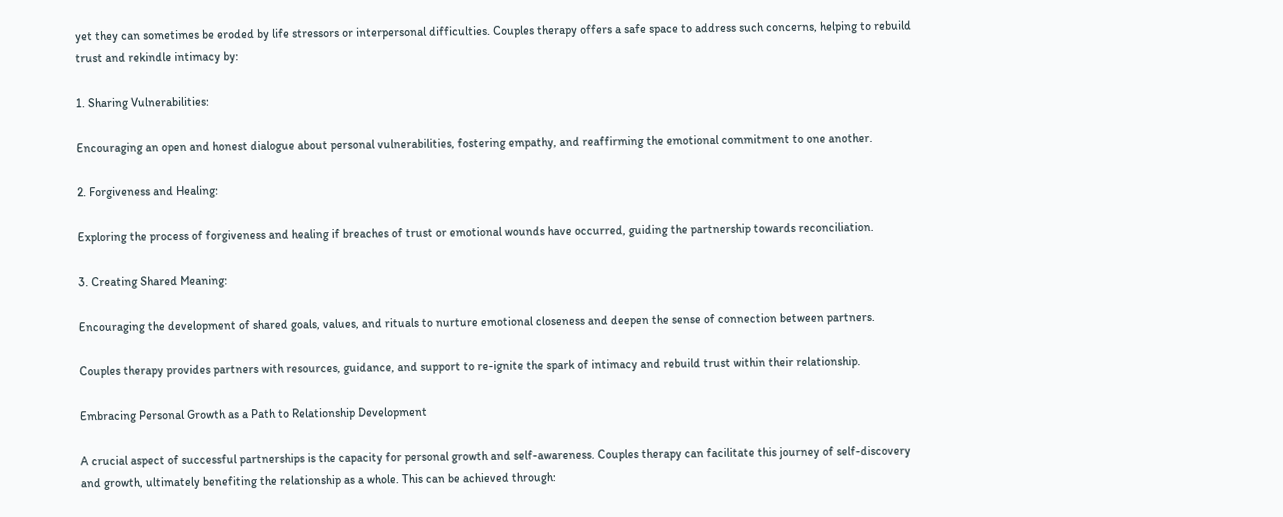yet they can sometimes be eroded by life stressors or interpersonal difficulties. Couples therapy offers a safe space to address such concerns, helping to rebuild trust and rekindle intimacy by:

1. Sharing Vulnerabilities:

Encouraging an open and honest dialogue about personal vulnerabilities, fostering empathy, and reaffirming the emotional commitment to one another.

2. Forgiveness and Healing:

Exploring the process of forgiveness and healing if breaches of trust or emotional wounds have occurred, guiding the partnership towards reconciliation.

3. Creating Shared Meaning:

Encouraging the development of shared goals, values, and rituals to nurture emotional closeness and deepen the sense of connection between partners.

Couples therapy provides partners with resources, guidance, and support to re-ignite the spark of intimacy and rebuild trust within their relationship.

Embracing Personal Growth as a Path to Relationship Development

A crucial aspect of successful partnerships is the capacity for personal growth and self-awareness. Couples therapy can facilitate this journey of self-discovery and growth, ultimately benefiting the relationship as a whole. This can be achieved through: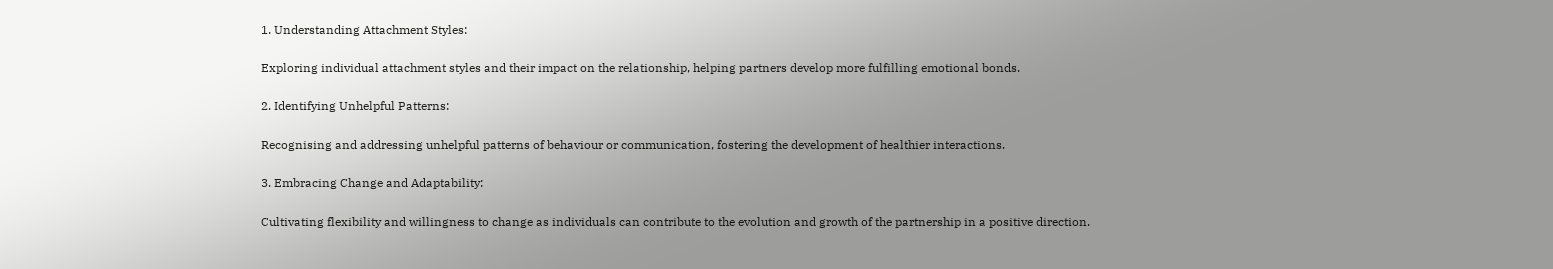1. Understanding Attachment Styles:

Exploring individual attachment styles and their impact on the relationship, helping partners develop more fulfilling emotional bonds.

2. Identifying Unhelpful Patterns:

Recognising and addressing unhelpful patterns of behaviour or communication, fostering the development of healthier interactions.

3. Embracing Change and Adaptability:

Cultivating flexibility and willingness to change as individuals can contribute to the evolution and growth of the partnership in a positive direction.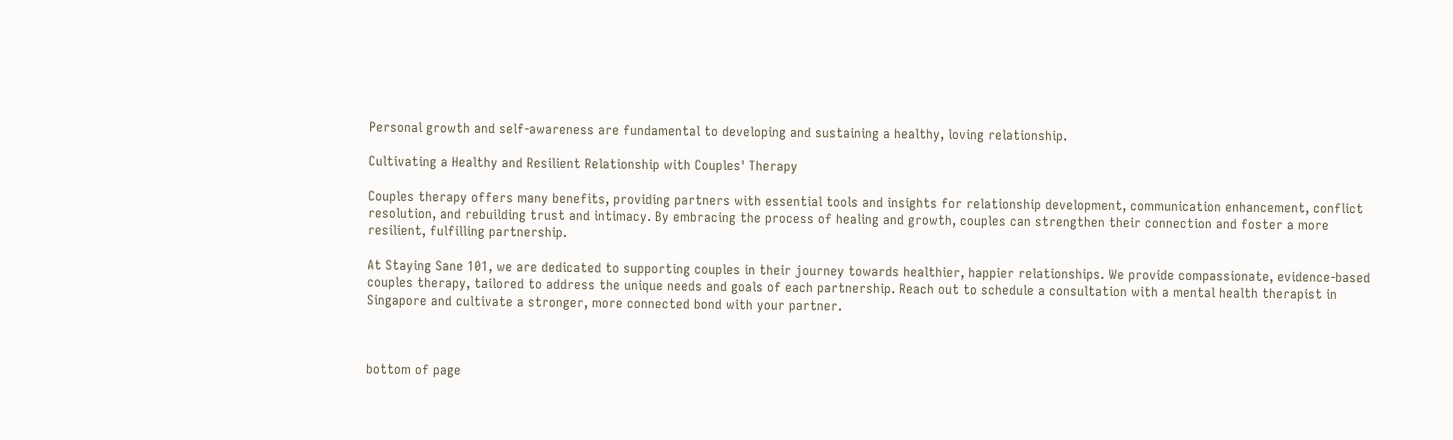Personal growth and self-awareness are fundamental to developing and sustaining a healthy, loving relationship.

Cultivating a Healthy and Resilient Relationship with Couples' Therapy

Couples therapy offers many benefits, providing partners with essential tools and insights for relationship development, communication enhancement, conflict resolution, and rebuilding trust and intimacy. By embracing the process of healing and growth, couples can strengthen their connection and foster a more resilient, fulfilling partnership.

At Staying Sane 101, we are dedicated to supporting couples in their journey towards healthier, happier relationships. We provide compassionate, evidence-based couples therapy, tailored to address the unique needs and goals of each partnership. Reach out to schedule a consultation with a mental health therapist in Singapore and cultivate a stronger, more connected bond with your partner.



bottom of page